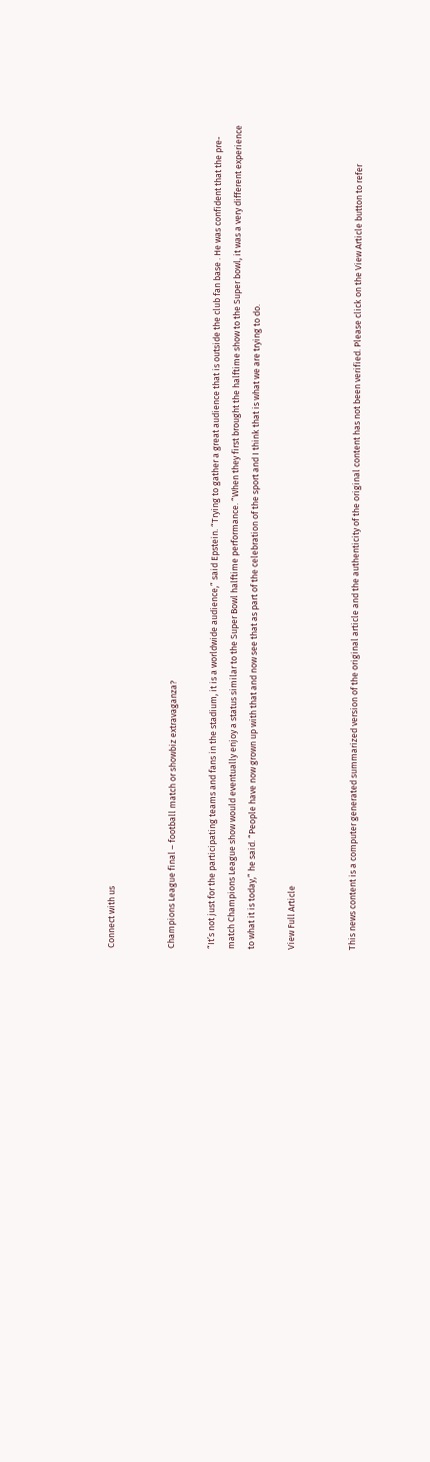Connect with us


Champions League final – football match or showbiz extravaganza?

“It’s not just for the participating teams and fans in the stadium, it is a worldwide audience,” said Epstein. “Trying to gather a great audience that is outside the club fan base . He was confident that the pre-match Champions League show would eventually enjoy a status similar to the Super Bowl halftime performance. “When they first brought the halftime show to the Super bowl, it was a very different experience to what it is today,” he said. “People have now grown up with that and now see that as part of the celebration of the sport and I think that is what we are trying to do.

View Full Article


This news content is a computer generated summarized version of the original article and the authenticity of the original content has not been verified. Please click on the View Article button to refer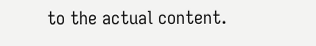to the actual content.